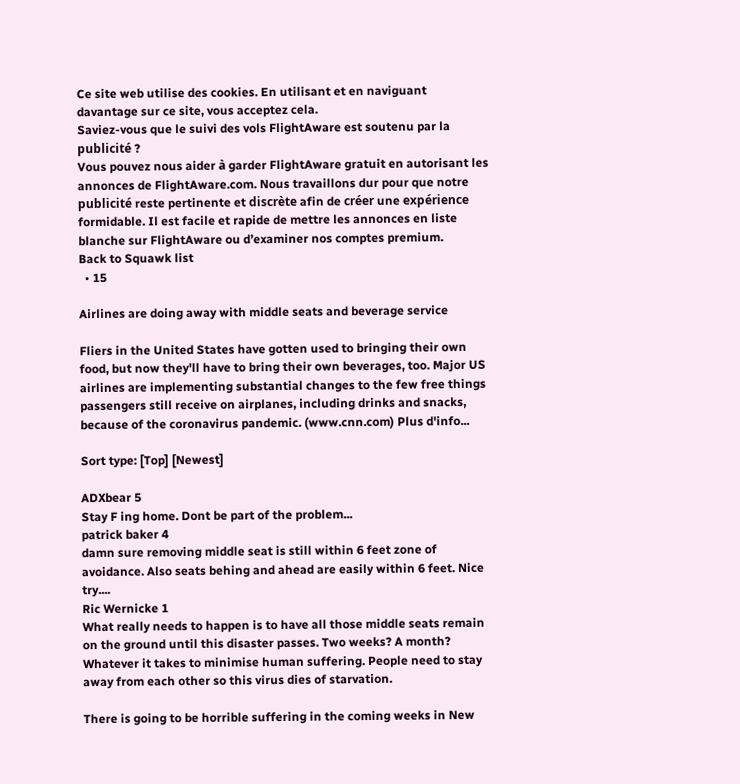Ce site web utilise des cookies. En utilisant et en naviguant davantage sur ce site, vous acceptez cela.
Saviez-vous que le suivi des vols FlightAware est soutenu par la publicité ?
Vous pouvez nous aider à garder FlightAware gratuit en autorisant les annonces de FlightAware.com. Nous travaillons dur pour que notre publicité reste pertinente et discrète afin de créer une expérience formidable. Il est facile et rapide de mettre les annonces en liste blanche sur FlightAware ou d’examiner nos comptes premium.
Back to Squawk list
  • 15

Airlines are doing away with middle seats and beverage service

Fliers in the United States have gotten used to bringing their own food, but now they'll have to bring their own beverages, too. Major US airlines are implementing substantial changes to the few free things passengers still receive on airplanes, including drinks and snacks, because of the coronavirus pandemic. (www.cnn.com) Plus d'info...

Sort type: [Top] [Newest]

ADXbear 5
Stay F ing home. Dont be part of the problem...
patrick baker 4
damn sure removing middle seat is still within 6 feet zone of avoidance. Also seats behing and ahead are easily within 6 feet. Nice try....
Ric Wernicke 1
What really needs to happen is to have all those middle seats remain on the ground until this disaster passes. Two weeks? A month? Whatever it takes to minimise human suffering. People need to stay away from each other so this virus dies of starvation.

There is going to be horrible suffering in the coming weeks in New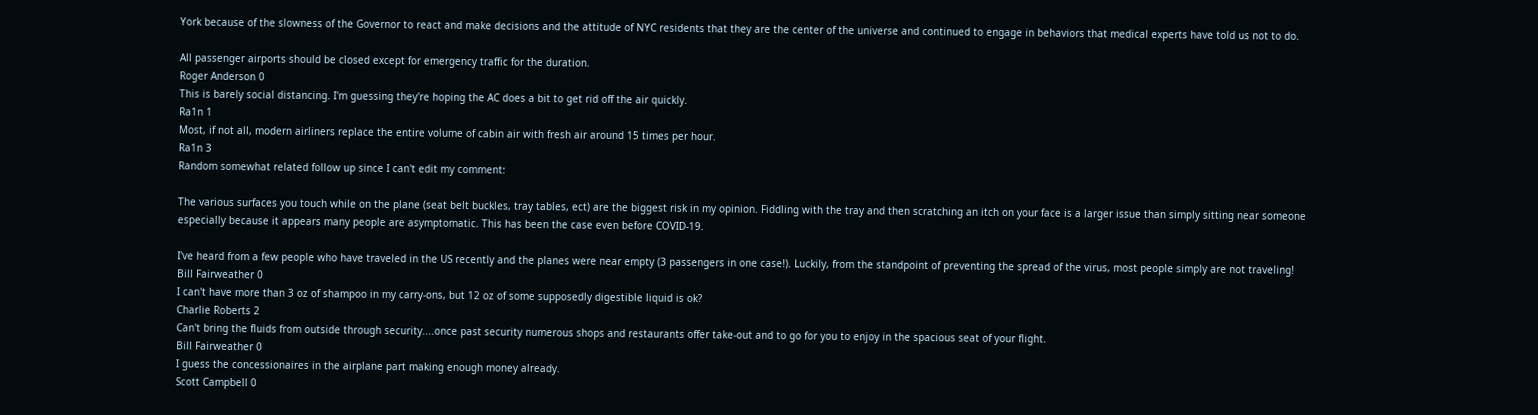York because of the slowness of the Governor to react and make decisions and the attitude of NYC residents that they are the center of the universe and continued to engage in behaviors that medical experts have told us not to do.

All passenger airports should be closed except for emergency traffic for the duration.
Roger Anderson 0
This is barely social distancing. I'm guessing they're hoping the AC does a bit to get rid off the air quickly.
Ra1n 1
Most, if not all, modern airliners replace the entire volume of cabin air with fresh air around 15 times per hour.
Ra1n 3
Random somewhat related follow up since I can't edit my comment:

The various surfaces you touch while on the plane (seat belt buckles, tray tables, ect) are the biggest risk in my opinion. Fiddling with the tray and then scratching an itch on your face is a larger issue than simply sitting near someone especially because it appears many people are asymptomatic. This has been the case even before COVID-19.

I've heard from a few people who have traveled in the US recently and the planes were near empty (3 passengers in one case!). Luckily, from the standpoint of preventing the spread of the virus, most people simply are not traveling!
Bill Fairweather 0
I can't have more than 3 oz of shampoo in my carry-ons, but 12 oz of some supposedly digestible liquid is ok?
Charlie Roberts 2
Can't bring the fluids from outside through security....once past security numerous shops and restaurants offer take-out and to go for you to enjoy in the spacious seat of your flight.
Bill Fairweather 0
I guess the concessionaires in the airplane part making enough money already.
Scott Campbell 0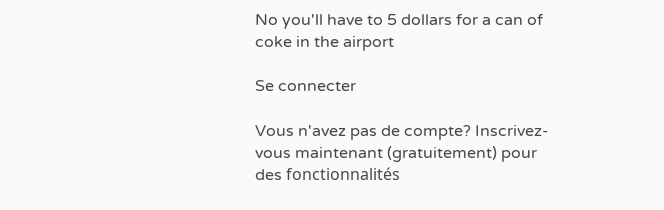No you'll have to 5 dollars for a can of coke in the airport

Se connecter

Vous n'avez pas de compte? Inscrivez-vous maintenant (gratuitement) pour des fonctionnalités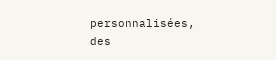personnalisées, des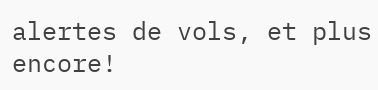alertes de vols, et plus encore!